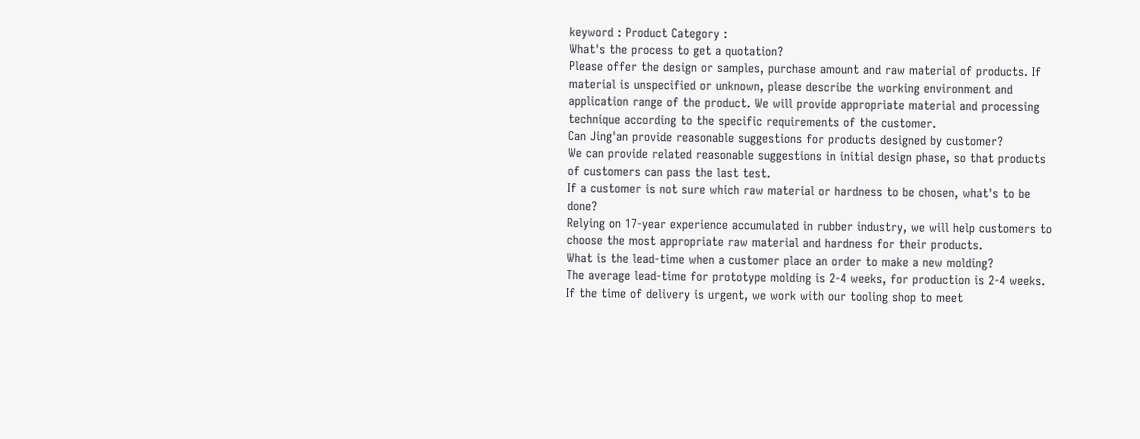keyword : Product Category :
What's the process to get a quotation?
Please offer the design or samples, purchase amount and raw material of products. If material is unspecified or unknown, please describe the working environment and application range of the product. We will provide appropriate material and processing technique according to the specific requirements of the customer.
Can Jing'an provide reasonable suggestions for products designed by customer?
We can provide related reasonable suggestions in initial design phase, so that products of customers can pass the last test.
If a customer is not sure which raw material or hardness to be chosen, what's to be done?
Relying on 17-year experience accumulated in rubber industry, we will help customers to choose the most appropriate raw material and hardness for their products.
What is the lead-time when a customer place an order to make a new molding?
The average lead-time for prototype molding is 2-4 weeks, for production is 2-4 weeks. If the time of delivery is urgent, we work with our tooling shop to meet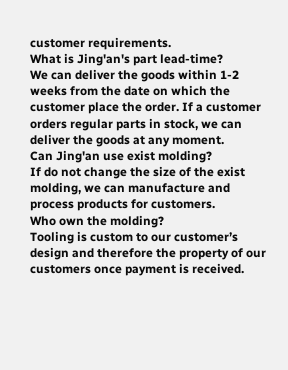customer requirements.
What is Jing'an's part lead-time?
We can deliver the goods within 1-2 weeks from the date on which the customer place the order. If a customer orders regular parts in stock, we can deliver the goods at any moment.
Can Jing'an use exist molding?
If do not change the size of the exist molding, we can manufacture and process products for customers.
Who own the molding?
Tooling is custom to our customer’s design and therefore the property of our customers once payment is received.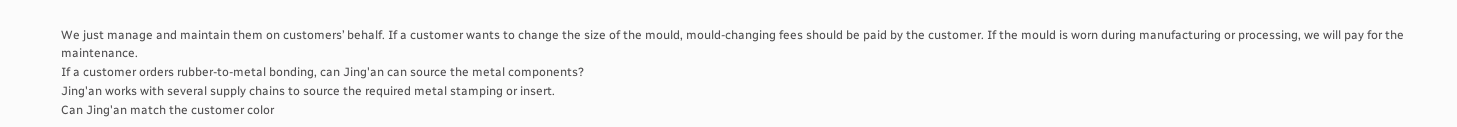We just manage and maintain them on customers’ behalf. If a customer wants to change the size of the mould, mould-changing fees should be paid by the customer. If the mould is worn during manufacturing or processing, we will pay for the maintenance.
If a customer orders rubber-to-metal bonding, can Jing'an can source the metal components?
Jing'an works with several supply chains to source the required metal stamping or insert.
Can Jing'an match the customer color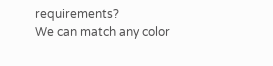requirements?
We can match any color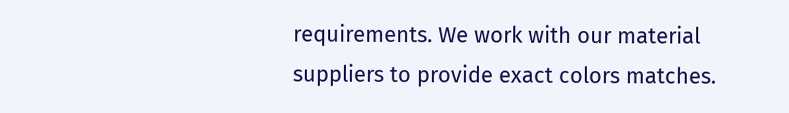requirements. We work with our material suppliers to provide exact colors matches.